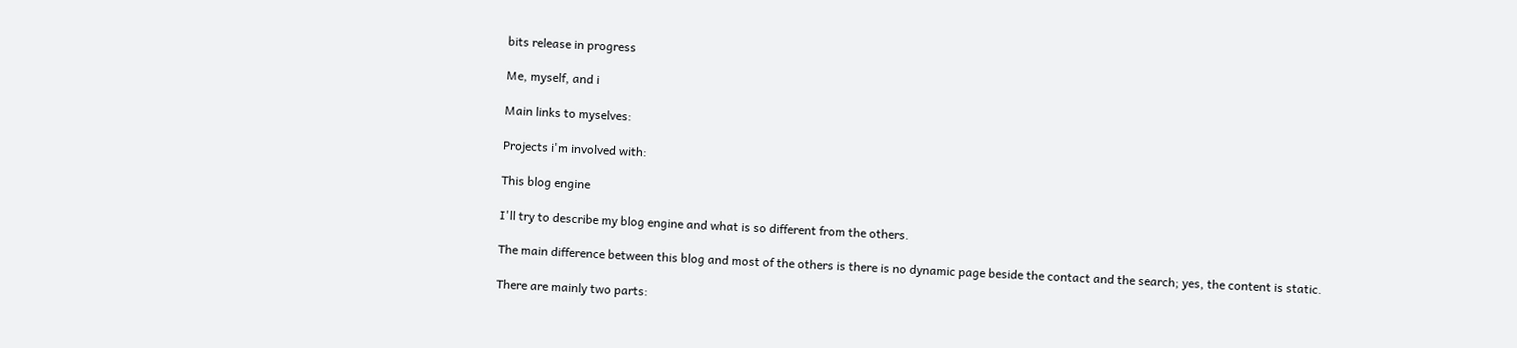bits release in progress

Me, myself, and i

Main links to myselves:

Projects i'm involved with:

This blog engine

I'll try to describe my blog engine and what is so different from the others.

The main difference between this blog and most of the others is there is no dynamic page beside the contact and the search; yes, the content is static.

There are mainly two parts: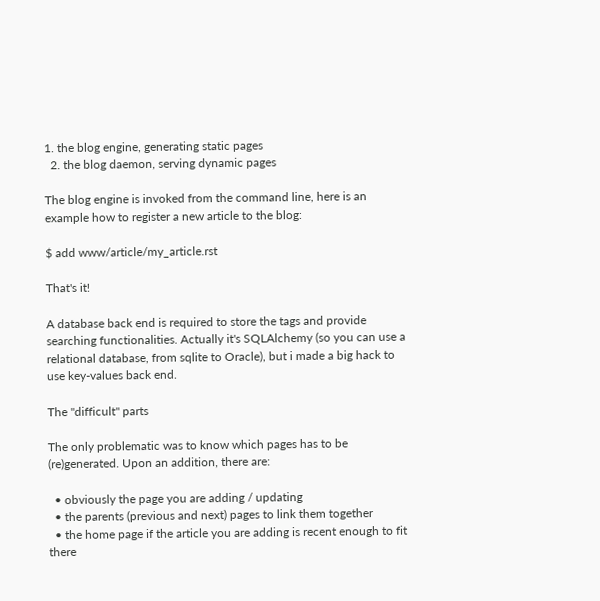1. the blog engine, generating static pages
  2. the blog daemon, serving dynamic pages

The blog engine is invoked from the command line, here is an example how to register a new article to the blog:

$ add www/article/my_article.rst

That's it!

A database back end is required to store the tags and provide searching functionalities. Actually it's SQLAlchemy (so you can use a relational database, from sqlite to Oracle), but i made a big hack to use key-values back end.

The "difficult" parts

The only problematic was to know which pages has to be (re)generated. Upon an addition, there are:

  • obviously the page you are adding / updating
  • the parents (previous and next) pages to link them together
  • the home page if the article you are adding is recent enough to fit there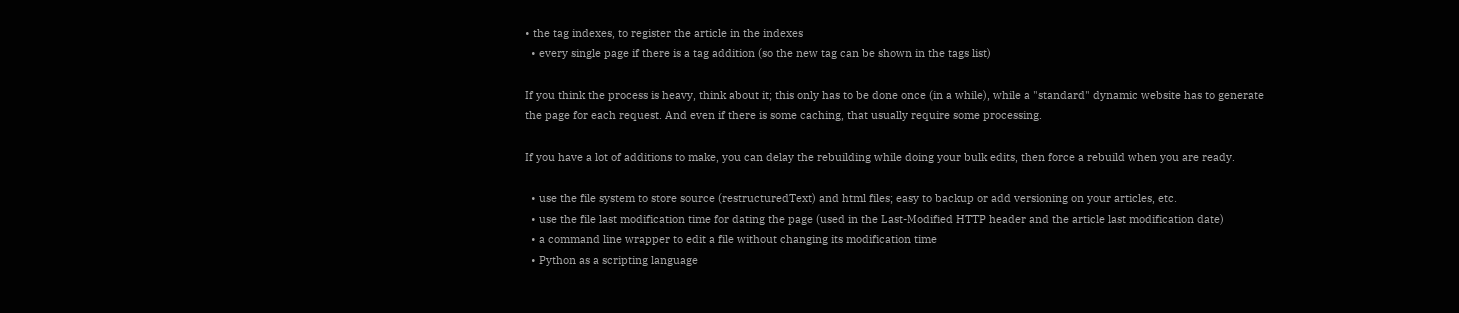• the tag indexes, to register the article in the indexes
  • every single page if there is a tag addition (so the new tag can be shown in the tags list)

If you think the process is heavy, think about it; this only has to be done once (in a while), while a "standard" dynamic website has to generate the page for each request. And even if there is some caching, that usually require some processing.

If you have a lot of additions to make, you can delay the rebuilding while doing your bulk edits, then force a rebuild when you are ready.

  • use the file system to store source (restructuredText) and html files; easy to backup or add versioning on your articles, etc.
  • use the file last modification time for dating the page (used in the Last-Modified HTTP header and the article last modification date)
  • a command line wrapper to edit a file without changing its modification time
  • Python as a scripting language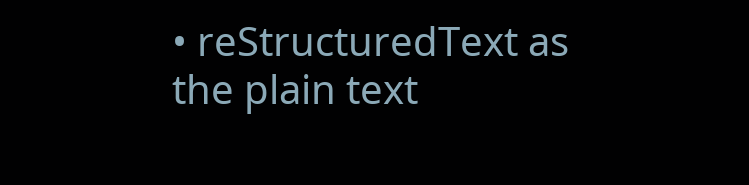• reStructuredText as the plain text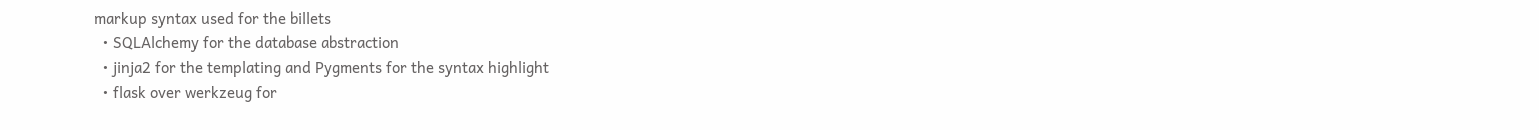markup syntax used for the billets
  • SQLAlchemy for the database abstraction
  • jinja2 for the templating and Pygments for the syntax highlight
  • flask over werkzeug for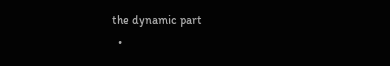the dynamic part
  •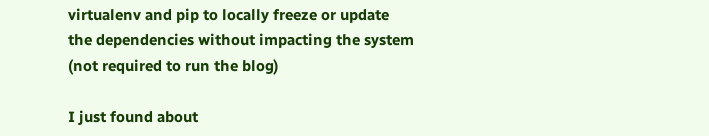virtualenv and pip to locally freeze or update the dependencies without impacting the system (not required to run the blog)

I just found about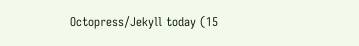Octopress/Jekyll today (15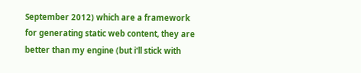September 2012) which are a framework for generating static web content, they are better than my engine (but i'll stick with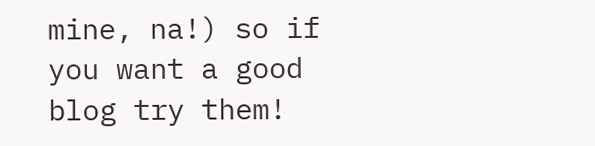mine, na!) so if you want a good blog try them!